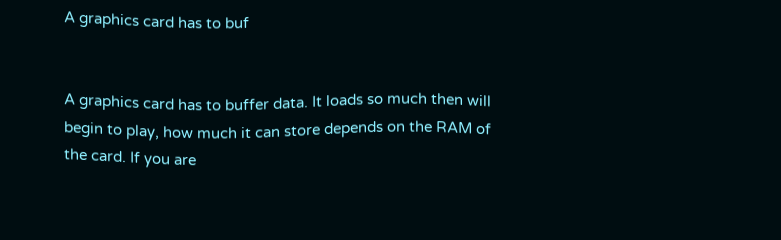A graphics card has to buf


A graphics card has to buffer data. It loads so much then will begin to play, how much it can store depends on the RAM of the card. If you are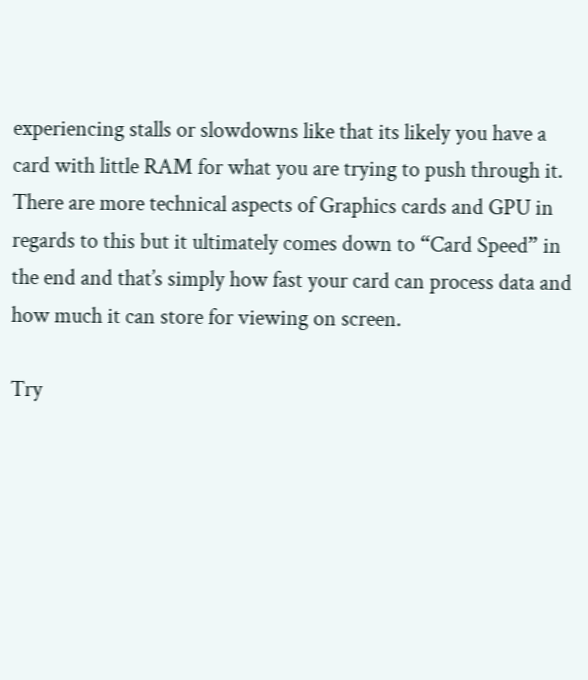experiencing stalls or slowdowns like that its likely you have a card with little RAM for what you are trying to push through it. There are more technical aspects of Graphics cards and GPU in regards to this but it ultimately comes down to “Card Speed” in the end and that’s simply how fast your card can process data and how much it can store for viewing on screen.

Try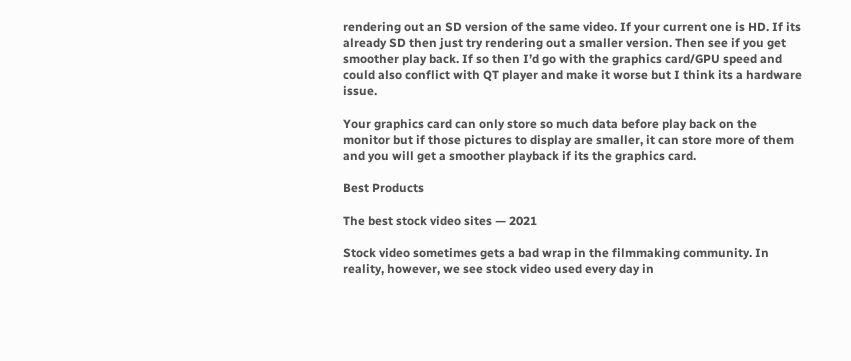rendering out an SD version of the same video. If your current one is HD. If its already SD then just try rendering out a smaller version. Then see if you get smoother play back. If so then I’d go with the graphics card/GPU speed and could also conflict with QT player and make it worse but I think its a hardware issue.

Your graphics card can only store so much data before play back on the monitor but if those pictures to display are smaller, it can store more of them and you will get a smoother playback if its the graphics card.

Best Products

The best stock video sites — 2021

Stock video sometimes gets a bad wrap in the filmmaking community. In reality, however, we see stock video used every day in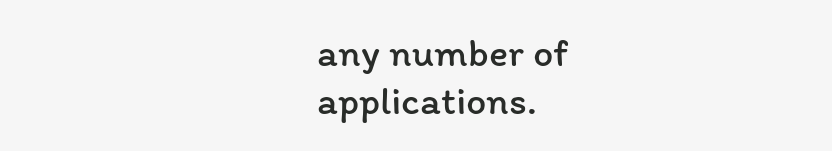any number of applications.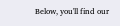Below, you'll find our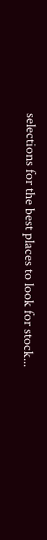selections for the best places to look for stock...